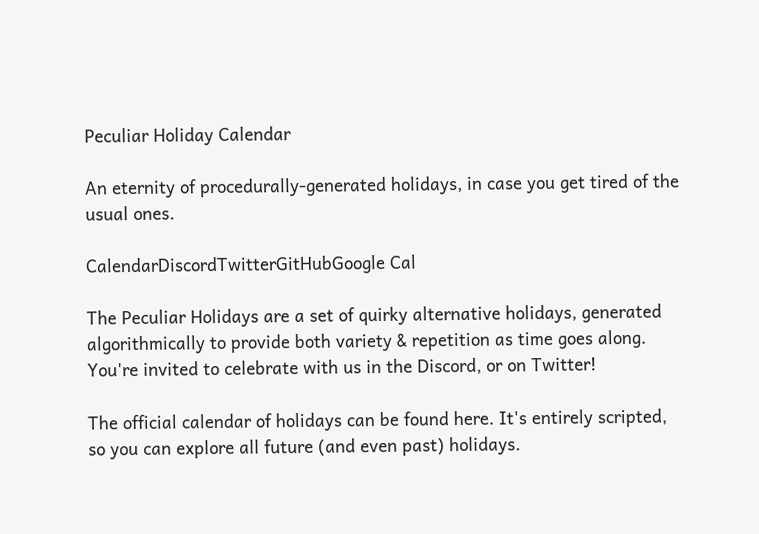Peculiar Holiday Calendar

An eternity of procedurally-generated holidays, in case you get tired of the usual ones.

CalendarDiscordTwitterGitHubGoogle Cal

The Peculiar Holidays are a set of quirky alternative holidays, generated algorithmically to provide both variety & repetition as time goes along. You're invited to celebrate with us in the Discord, or on Twitter!

The official calendar of holidays can be found here. It's entirely scripted, so you can explore all future (and even past) holidays.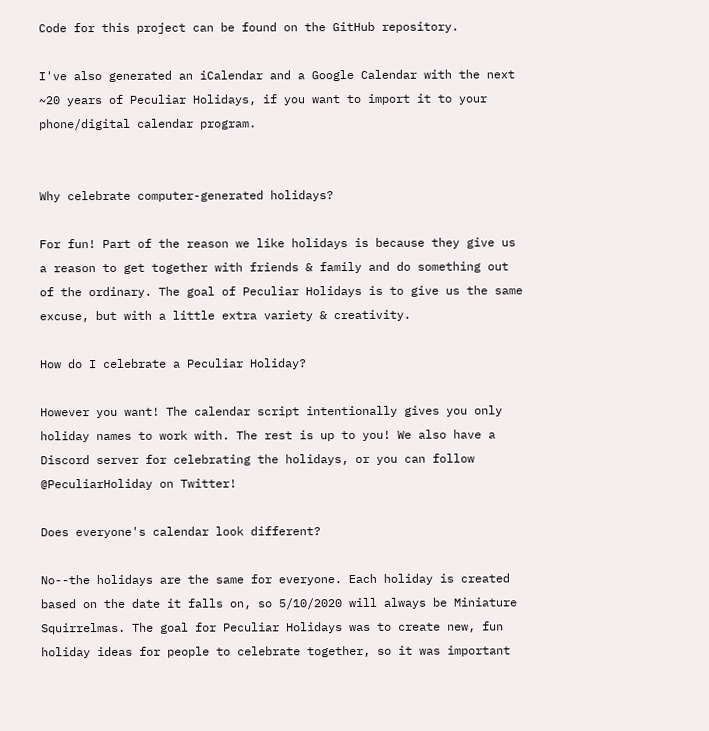Code for this project can be found on the GitHub repository.

I've also generated an iCalendar and a Google Calendar with the next ~20 years of Peculiar Holidays, if you want to import it to your phone/digital calendar program.


Why celebrate computer-generated holidays?

For fun! Part of the reason we like holidays is because they give us a reason to get together with friends & family and do something out of the ordinary. The goal of Peculiar Holidays is to give us the same excuse, but with a little extra variety & creativity.

How do I celebrate a Peculiar Holiday?

However you want! The calendar script intentionally gives you only holiday names to work with. The rest is up to you! We also have a Discord server for celebrating the holidays, or you can follow @PeculiarHoliday on Twitter!

Does everyone's calendar look different?

No--the holidays are the same for everyone. Each holiday is created based on the date it falls on, so 5/10/2020 will always be Miniature Squirrelmas. The goal for Peculiar Holidays was to create new, fun holiday ideas for people to celebrate together, so it was important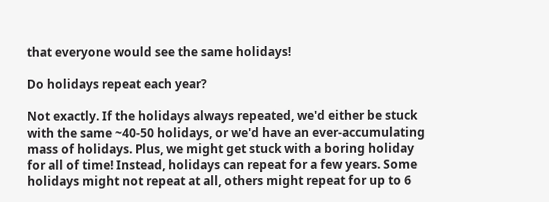that everyone would see the same holidays!

Do holidays repeat each year?

Not exactly. If the holidays always repeated, we'd either be stuck with the same ~40-50 holidays, or we'd have an ever-accumulating mass of holidays. Plus, we might get stuck with a boring holiday for all of time! Instead, holidays can repeat for a few years. Some holidays might not repeat at all, others might repeat for up to 6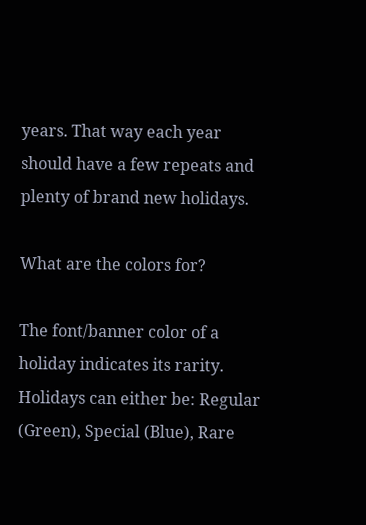years. That way each year should have a few repeats and plenty of brand new holidays.

What are the colors for?

The font/banner color of a holiday indicates its rarity. Holidays can either be: Regular (Green), Special (Blue), Rare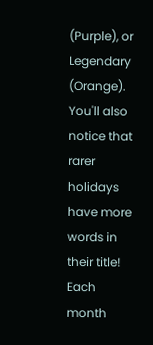(Purple), or Legendary (Orange). You'll also notice that rarer holidays have more words in their title! Each month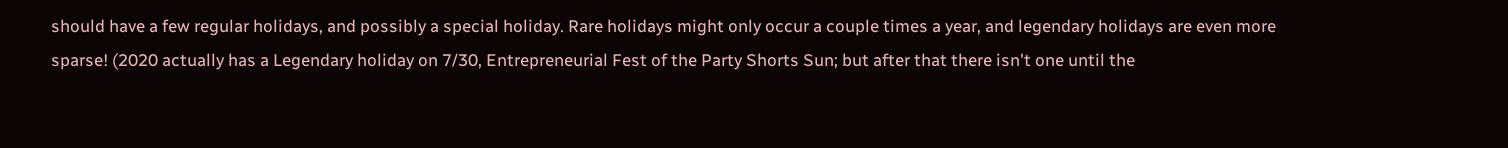should have a few regular holidays, and possibly a special holiday. Rare holidays might only occur a couple times a year, and legendary holidays are even more sparse! (2020 actually has a Legendary holiday on 7/30, Entrepreneurial Fest of the Party Shorts Sun; but after that there isn't one until the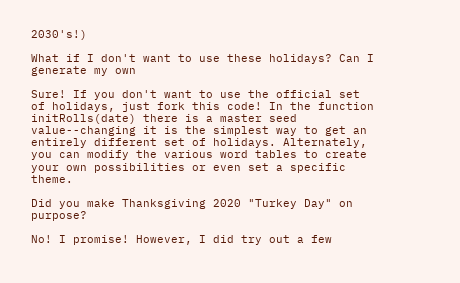2030's!)

What if I don't want to use these holidays? Can I generate my own

Sure! If you don't want to use the official set of holidays, just fork this code! In the function initRolls(date) there is a master seed value--changing it is the simplest way to get an entirely different set of holidays. Alternately, you can modify the various word tables to create your own possibilities or even set a specific theme.

Did you make Thanksgiving 2020 "Turkey Day" on purpose?

No! I promise! However, I did try out a few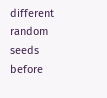different random seeds before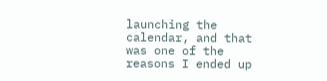launching the calendar, and that was one of the reasons I ended up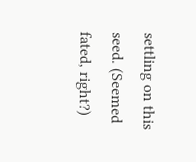settling on this seed. (Seemed fated, right?)